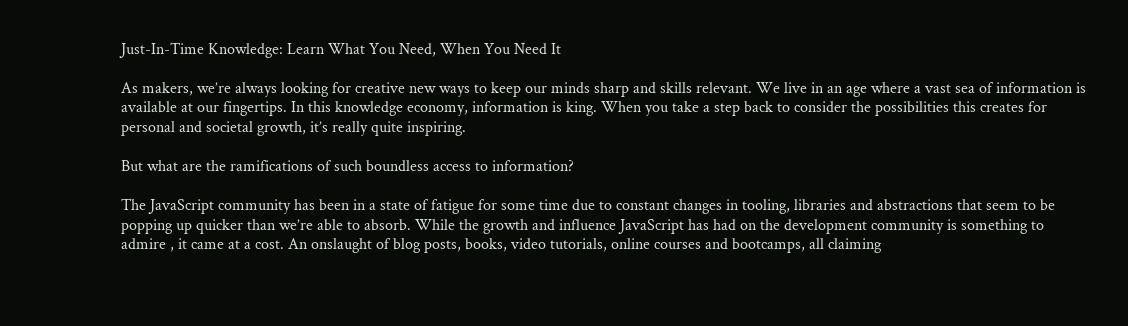Just-In-Time Knowledge: Learn What You Need, When You Need It

As makers, we’re always looking for creative new ways to keep our minds sharp and skills relevant. We live in an age where a vast sea of information is available at our fingertips. In this knowledge economy, information is king. When you take a step back to consider the possibilities this creates for personal and societal growth, it’s really quite inspiring.

But what are the ramifications of such boundless access to information?

The JavaScript community has been in a state of fatigue for some time due to constant changes in tooling, libraries and abstractions that seem to be popping up quicker than we’re able to absorb. While the growth and influence JavaScript has had on the development community is something to admire , it came at a cost. An onslaught of blog posts, books, video tutorials, online courses and bootcamps, all claiming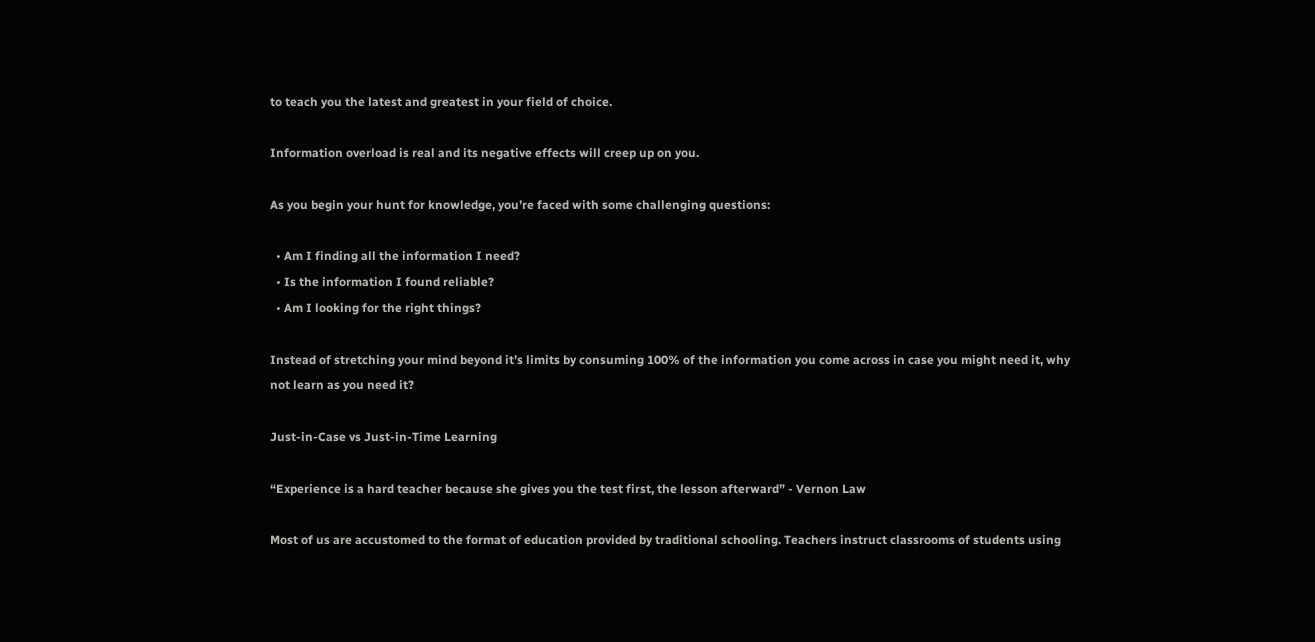to teach you the latest and greatest in your field of choice.

Information overload is real and its negative effects will creep up on you.

As you begin your hunt for knowledge, you’re faced with some challenging questions:

  • Am I finding all the information I need?
  • Is the information I found reliable?
  • Am I looking for the right things?

Instead of stretching your mind beyond it’s limits by consuming 100% of the information you come across in case you might need it, why not learn as you need it?

Just-in-Case vs Just-in-Time Learning

“Experience is a hard teacher because she gives you the test first, the lesson afterward” - Vernon Law

Most of us are accustomed to the format of education provided by traditional schooling. Teachers instruct classrooms of students using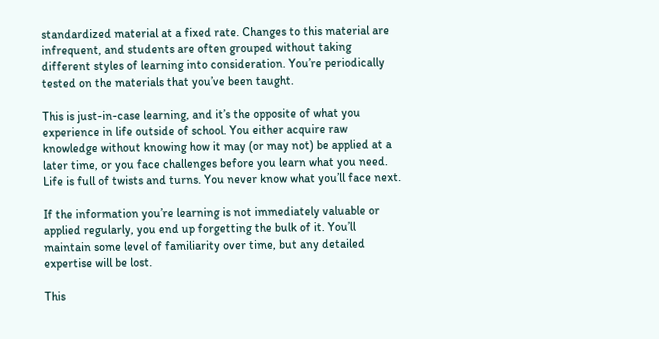standardized material at a fixed rate. Changes to this material are infrequent, and students are often grouped without taking different styles of learning into consideration. You’re periodically tested on the materials that you’ve been taught.

This is just-in-case learning, and it’s the opposite of what you experience in life outside of school. You either acquire raw knowledge without knowing how it may (or may not) be applied at a later time, or you face challenges before you learn what you need. Life is full of twists and turns. You never know what you’ll face next.

If the information you’re learning is not immediately valuable or applied regularly, you end up forgetting the bulk of it. You’ll maintain some level of familiarity over time, but any detailed expertise will be lost.

This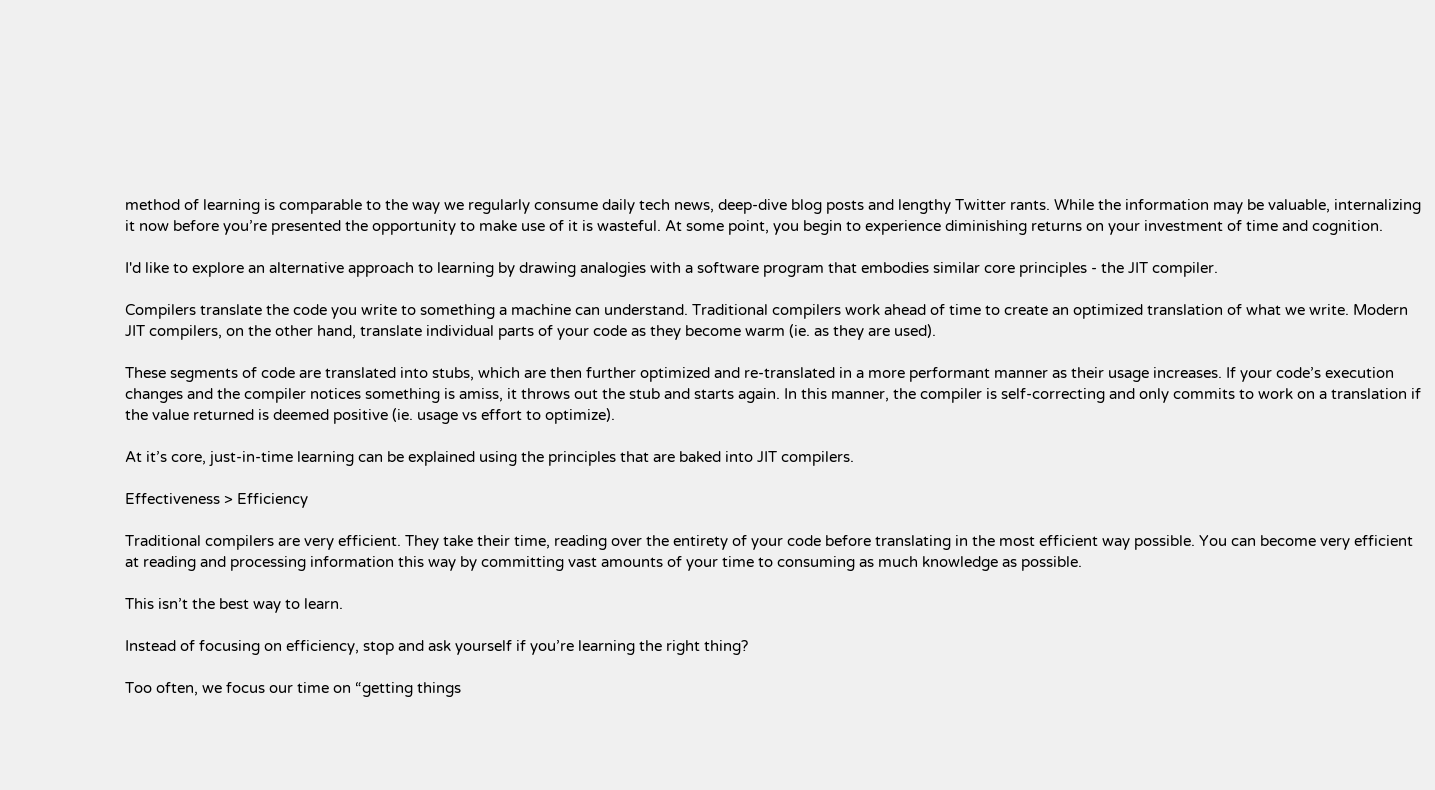method of learning is comparable to the way we regularly consume daily tech news, deep-dive blog posts and lengthy Twitter rants. While the information may be valuable, internalizing it now before you’re presented the opportunity to make use of it is wasteful. At some point, you begin to experience diminishing returns on your investment of time and cognition.

I'd like to explore an alternative approach to learning by drawing analogies with a software program that embodies similar core principles - the JIT compiler.

Compilers translate the code you write to something a machine can understand. Traditional compilers work ahead of time to create an optimized translation of what we write. Modern JIT compilers, on the other hand, translate individual parts of your code as they become warm (ie. as they are used).

These segments of code are translated into stubs, which are then further optimized and re-translated in a more performant manner as their usage increases. If your code’s execution changes and the compiler notices something is amiss, it throws out the stub and starts again. In this manner, the compiler is self-correcting and only commits to work on a translation if the value returned is deemed positive (ie. usage vs effort to optimize).

At it’s core, just-in-time learning can be explained using the principles that are baked into JIT compilers.

Effectiveness > Efficiency

Traditional compilers are very efficient. They take their time, reading over the entirety of your code before translating in the most efficient way possible. You can become very efficient at reading and processing information this way by committing vast amounts of your time to consuming as much knowledge as possible.

This isn’t the best way to learn.

Instead of focusing on efficiency, stop and ask yourself if you’re learning the right thing?

Too often, we focus our time on “getting things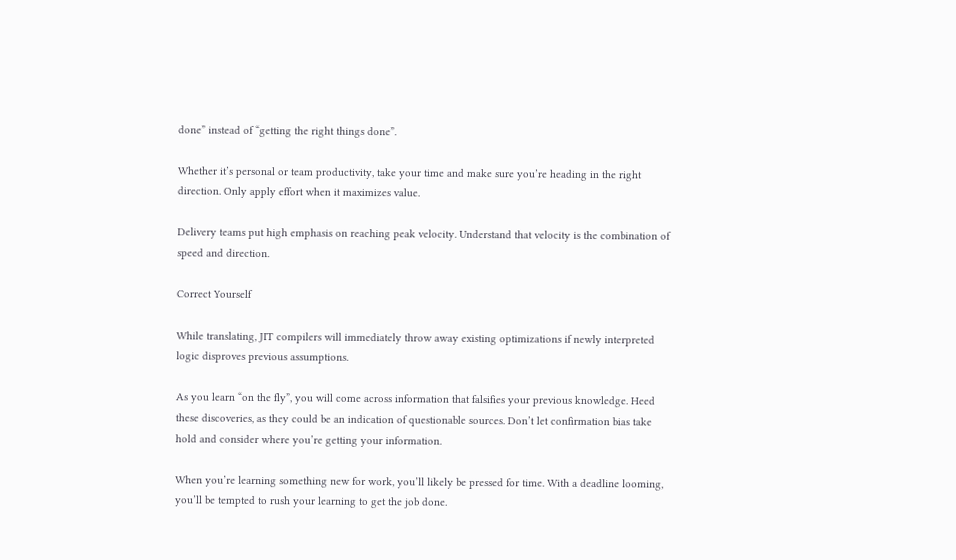done” instead of “getting the right things done”.

Whether it’s personal or team productivity, take your time and make sure you’re heading in the right direction. Only apply effort when it maximizes value.

Delivery teams put high emphasis on reaching peak velocity. Understand that velocity is the combination of speed and direction.

Correct Yourself

While translating, JIT compilers will immediately throw away existing optimizations if newly interpreted logic disproves previous assumptions.

As you learn “on the fly”, you will come across information that falsifies your previous knowledge. Heed these discoveries, as they could be an indication of questionable sources. Don’t let confirmation bias take hold and consider where you’re getting your information.

When you’re learning something new for work, you’ll likely be pressed for time. With a deadline looming, you’ll be tempted to rush your learning to get the job done.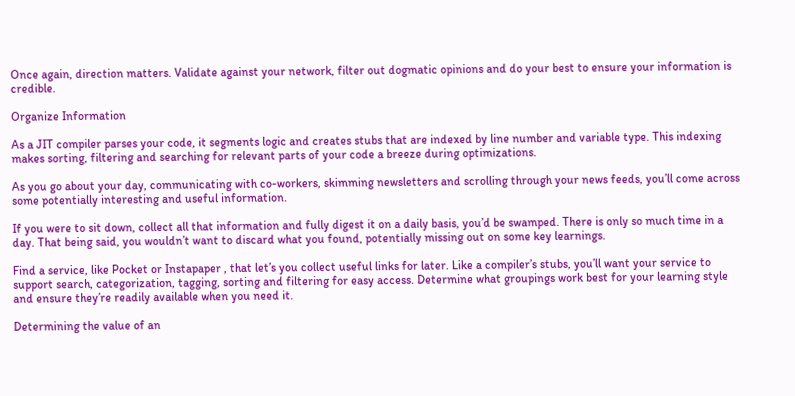Once again, direction matters. Validate against your network, filter out dogmatic opinions and do your best to ensure your information is credible.

Organize Information

As a JIT compiler parses your code, it segments logic and creates stubs that are indexed by line number and variable type. This indexing makes sorting, filtering and searching for relevant parts of your code a breeze during optimizations.

As you go about your day, communicating with co-workers, skimming newsletters and scrolling through your news feeds, you’ll come across some potentially interesting and useful information.

If you were to sit down, collect all that information and fully digest it on a daily basis, you’d be swamped. There is only so much time in a day. That being said, you wouldn’t want to discard what you found, potentially missing out on some key learnings.

Find a service, like Pocket or Instapaper , that let’s you collect useful links for later. Like a compiler’s stubs, you’ll want your service to support search, categorization, tagging, sorting and filtering for easy access. Determine what groupings work best for your learning style and ensure they’re readily available when you need it.

Determining the value of an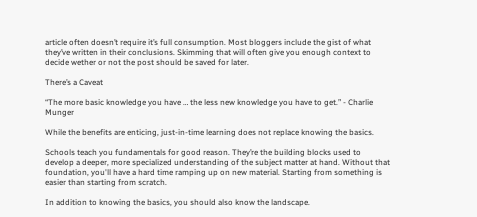article often doesn’t require it’s full consumption. Most bloggers include the gist of what they’ve written in their conclusions. Skimming that will often give you enough context to decide wether or not the post should be saved for later.

There’s a Caveat

“The more basic knowledge you have … the less new knowledge you have to get.” - Charlie Munger

While the benefits are enticing, just-in-time learning does not replace knowing the basics.

Schools teach you fundamentals for good reason. They’re the building blocks used to develop a deeper, more specialized understanding of the subject matter at hand. Without that foundation, you'll have a hard time ramping up on new material. Starting from something is easier than starting from scratch.

In addition to knowing the basics, you should also know the landscape.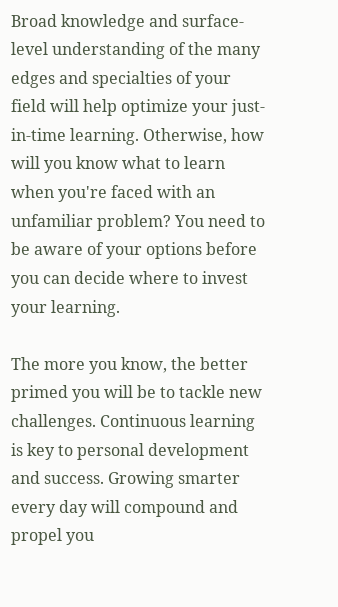Broad knowledge and surface-level understanding of the many edges and specialties of your field will help optimize your just-in-time learning. Otherwise, how will you know what to learn when you're faced with an unfamiliar problem? You need to be aware of your options before you can decide where to invest your learning.

The more you know, the better primed you will be to tackle new challenges. Continuous learning is key to personal development and success. Growing smarter every day will compound and propel you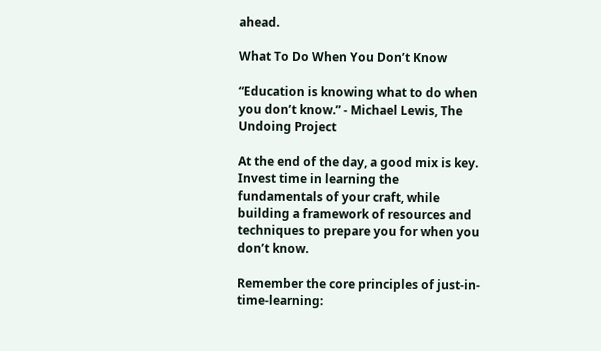ahead.

What To Do When You Don’t Know

“Education is knowing what to do when you don’t know.” - Michael Lewis, The Undoing Project

At the end of the day, a good mix is key. Invest time in learning the fundamentals of your craft, while building a framework of resources and techniques to prepare you for when you don’t know.

Remember the core principles of just-in-time-learning: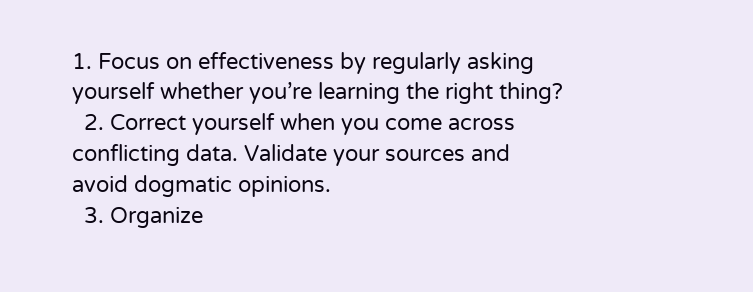1. Focus on effectiveness by regularly asking yourself whether you’re learning the right thing?
  2. Correct yourself when you come across conflicting data. Validate your sources and avoid dogmatic opinions.
  3. Organize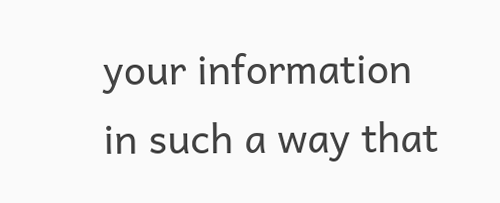your information in such a way that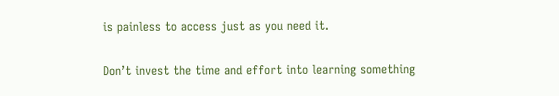is painless to access just as you need it.

Don’t invest the time and effort into learning something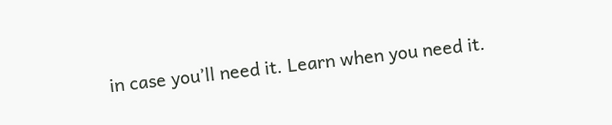in case you’ll need it. Learn when you need it.